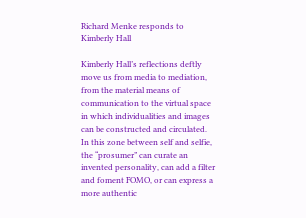Richard Menke responds to Kimberly Hall

Kimberly Hall’s reflections deftly move us from media to mediation, from the material means of communication to the virtual space in which individualities and images can be constructed and circulated. In this zone between self and selfie, the “prosumer” can curate an invented personality, can add a filter and foment FOMO, or can express a more authentic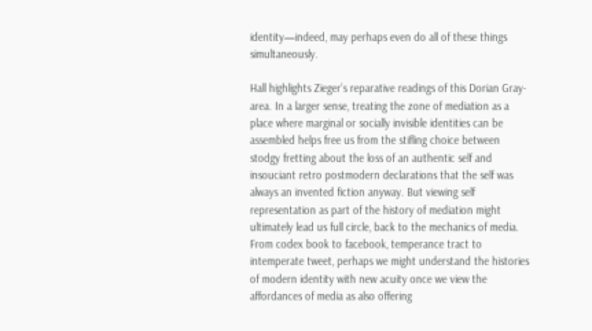identity—indeed, may perhaps even do all of these things simultaneously.

Hall highlights Zieger’s reparative readings of this Dorian Gray-area. In a larger sense, treating the zone of mediation as a place where marginal or socially invisible identities can be assembled helps free us from the stifling choice between stodgy fretting about the loss of an authentic self and insouciant retro postmodern declarations that the self was always an invented fiction anyway. But viewing self representation as part of the history of mediation might ultimately lead us full circle, back to the mechanics of media. From codex book to facebook, temperance tract to intemperate tweet, perhaps we might understand the histories of modern identity with new acuity once we view the affordances of media as also offering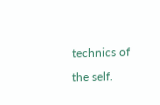technics of the self.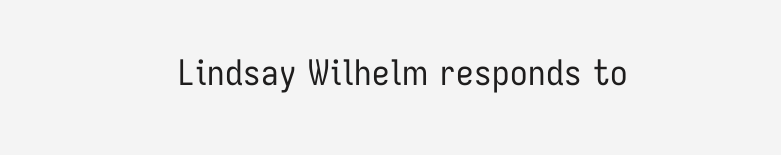Lindsay Wilhelm responds to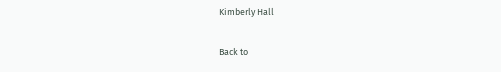Kimberly Hall

Back to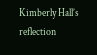Kimberly Hall’s reflection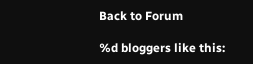Back to Forum

%d bloggers like this: